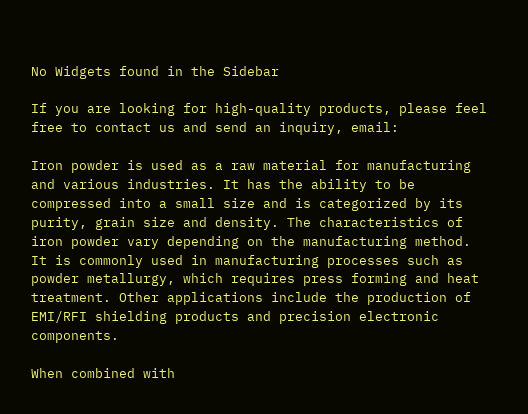No Widgets found in the Sidebar

If you are looking for high-quality products, please feel free to contact us and send an inquiry, email:

Iron powder is used as a raw material for manufacturing and various industries. It has the ability to be compressed into a small size and is categorized by its purity, grain size and density. The characteristics of iron powder vary depending on the manufacturing method. It is commonly used in manufacturing processes such as powder metallurgy, which requires press forming and heat treatment. Other applications include the production of EMI/RFI shielding products and precision electronic components.

When combined with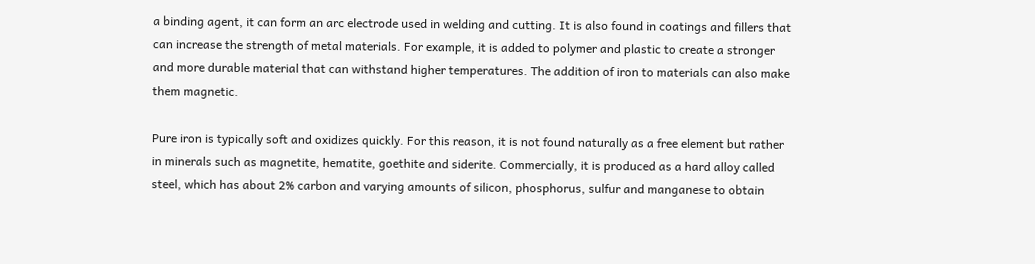a binding agent, it can form an arc electrode used in welding and cutting. It is also found in coatings and fillers that can increase the strength of metal materials. For example, it is added to polymer and plastic to create a stronger and more durable material that can withstand higher temperatures. The addition of iron to materials can also make them magnetic.

Pure iron is typically soft and oxidizes quickly. For this reason, it is not found naturally as a free element but rather in minerals such as magnetite, hematite, goethite and siderite. Commercially, it is produced as a hard alloy called steel, which has about 2% carbon and varying amounts of silicon, phosphorus, sulfur and manganese to obtain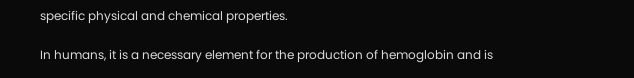specific physical and chemical properties.

In humans, it is a necessary element for the production of hemoglobin and is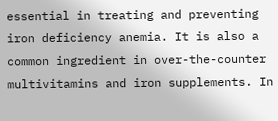essential in treating and preventing iron deficiency anemia. It is also a common ingredient in over-the-counter multivitamins and iron supplements. In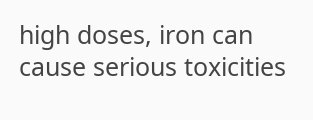high doses, iron can cause serious toxicities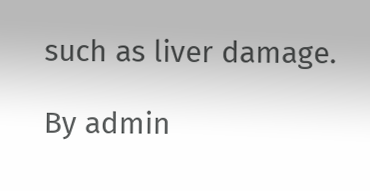such as liver damage.

By admin